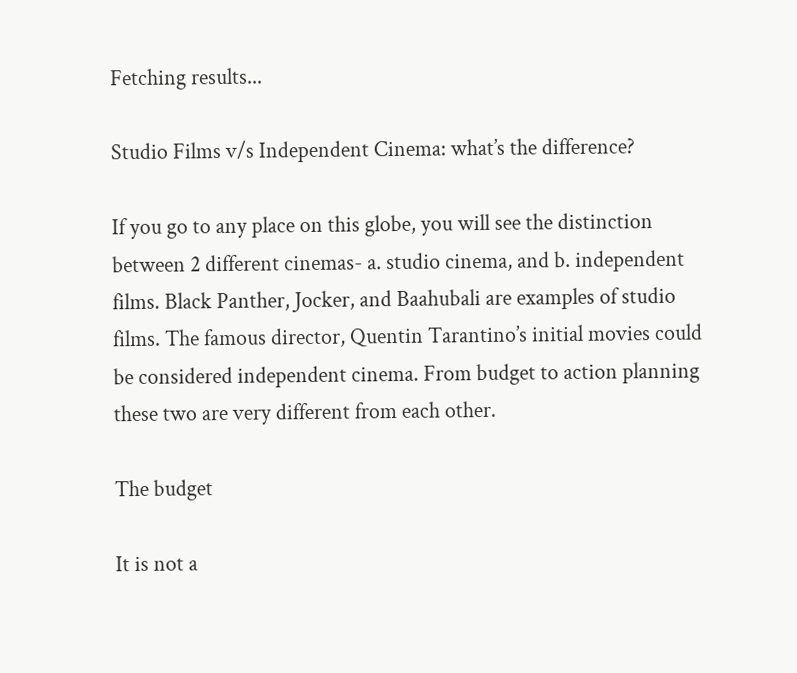Fetching results...

Studio Films v/s Independent Cinema: what’s the difference?

If you go to any place on this globe, you will see the distinction between 2 different cinemas- a. studio cinema, and b. independent films. Black Panther, Jocker, and Baahubali are examples of studio films. The famous director, Quentin Tarantino’s initial movies could be considered independent cinema. From budget to action planning these two are very different from each other.

The budget

It is not a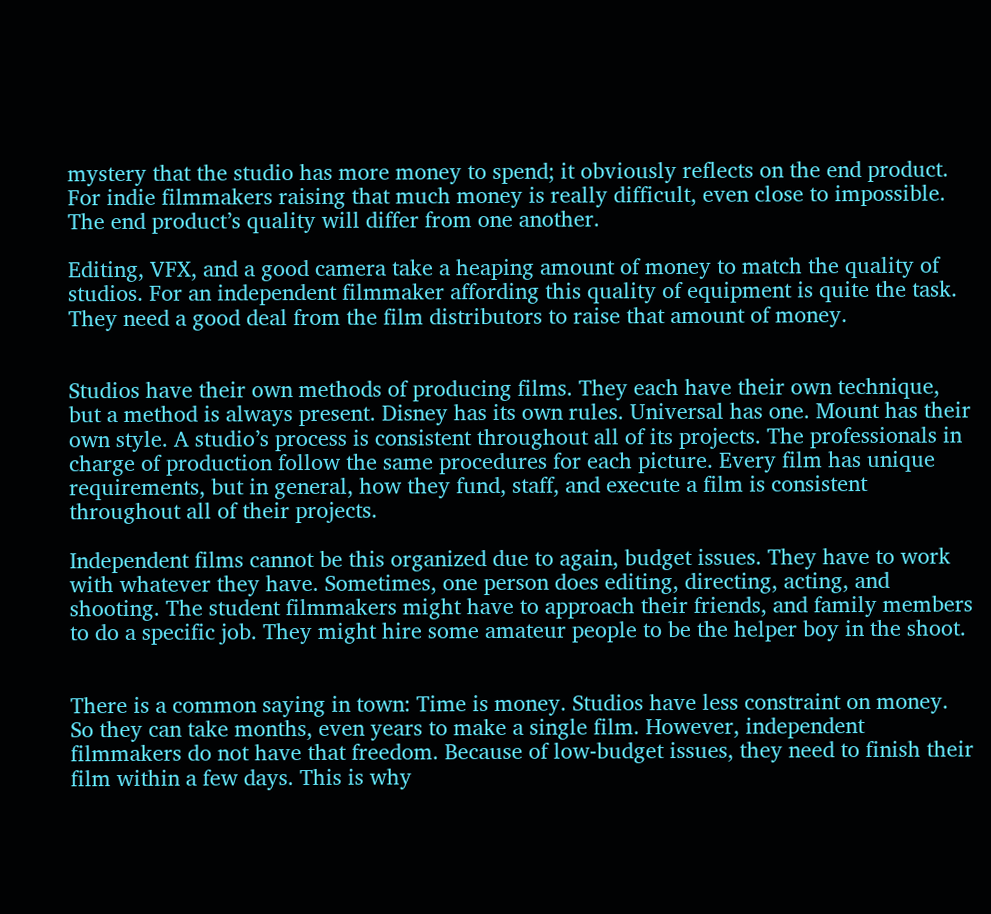mystery that the studio has more money to spend; it obviously reflects on the end product. For indie filmmakers raising that much money is really difficult, even close to impossible. The end product’s quality will differ from one another.

Editing, VFX, and a good camera take a heaping amount of money to match the quality of studios. For an independent filmmaker affording this quality of equipment is quite the task. They need a good deal from the film distributors to raise that amount of money.


Studios have their own methods of producing films. They each have their own technique, but a method is always present. Disney has its own rules. Universal has one. Mount has their own style. A studio’s process is consistent throughout all of its projects. The professionals in charge of production follow the same procedures for each picture. Every film has unique requirements, but in general, how they fund, staff, and execute a film is consistent throughout all of their projects.

Independent films cannot be this organized due to again, budget issues. They have to work with whatever they have. Sometimes, one person does editing, directing, acting, and shooting. The student filmmakers might have to approach their friends, and family members to do a specific job. They might hire some amateur people to be the helper boy in the shoot.


There is a common saying in town: Time is money. Studios have less constraint on money. So they can take months, even years to make a single film. However, independent filmmakers do not have that freedom. Because of low-budget issues, they need to finish their film within a few days. This is why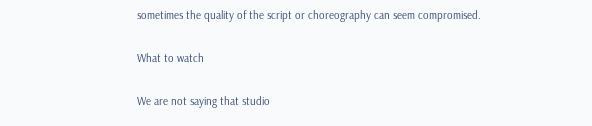sometimes the quality of the script or choreography can seem compromised.

What to watch

We are not saying that studio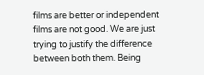films are better or independent films are not good. We are just trying to justify the difference between both them. Being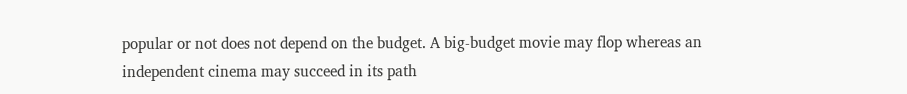popular or not does not depend on the budget. A big-budget movie may flop whereas an independent cinema may succeed in its path